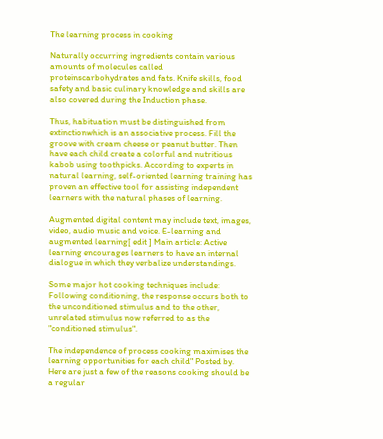The learning process in cooking

Naturally occurring ingredients contain various amounts of molecules called proteinscarbohydrates and fats. Knife skills, food safety and basic culinary knowledge and skills are also covered during the Induction phase.

Thus, habituation must be distinguished from extinctionwhich is an associative process. Fill the groove with cream cheese or peanut butter. Then have each child create a colorful and nutritious kabob using toothpicks. According to experts in natural learning, self-oriented learning training has proven an effective tool for assisting independent learners with the natural phases of learning.

Augmented digital content may include text, images, video, audio music and voice. E-learning and augmented learning[ edit ] Main article: Active learning encourages learners to have an internal dialogue in which they verbalize understandings.

Some major hot cooking techniques include: Following conditioning, the response occurs both to the unconditioned stimulus and to the other, unrelated stimulus now referred to as the "conditioned stimulus".

The independence of process cooking maximises the learning opportunities for each child" Posted by. Here are just a few of the reasons cooking should be a regular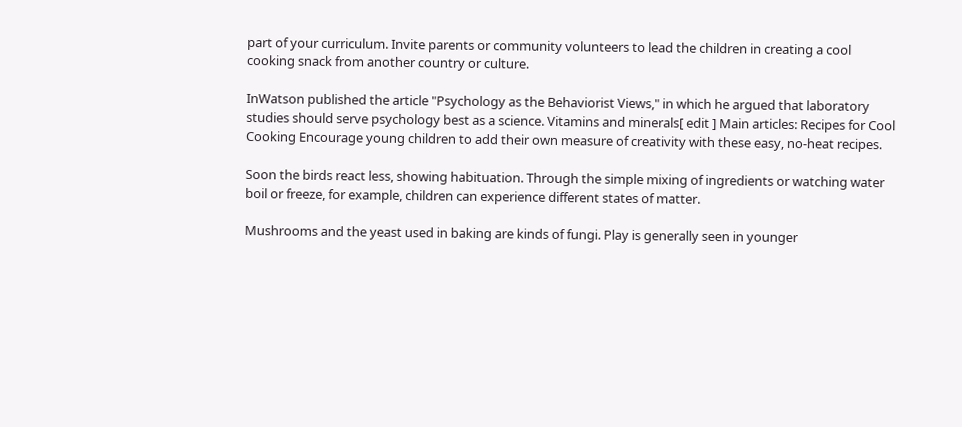part of your curriculum. Invite parents or community volunteers to lead the children in creating a cool cooking snack from another country or culture.

InWatson published the article "Psychology as the Behaviorist Views," in which he argued that laboratory studies should serve psychology best as a science. Vitamins and minerals[ edit ] Main articles: Recipes for Cool Cooking Encourage young children to add their own measure of creativity with these easy, no-heat recipes.

Soon the birds react less, showing habituation. Through the simple mixing of ingredients or watching water boil or freeze, for example, children can experience different states of matter.

Mushrooms and the yeast used in baking are kinds of fungi. Play is generally seen in younger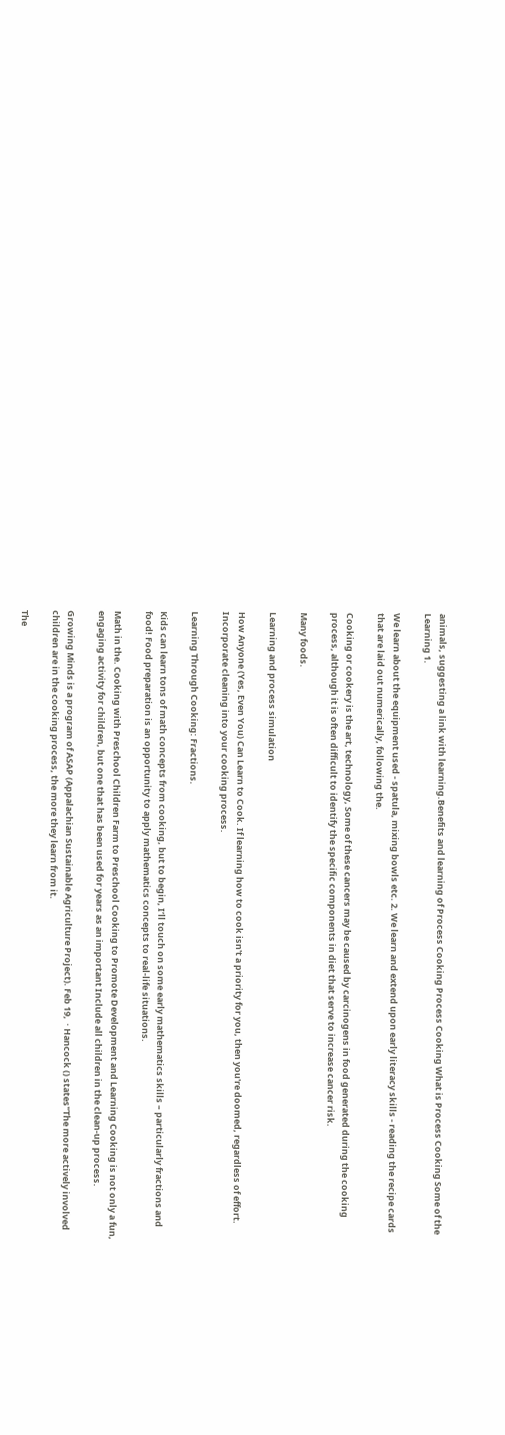animals, suggesting a link with learning.Benefits and learning of Process Cooking Process Cooking What is Process Cooking Some of the Learning 1.

We learn about the equipment used - spatula, mixing bowls etc. 2. We learn and extend upon early literacy skills - reading the recipe cards that are laid out numerically, following the.

Cooking or cookery is the art, technology, Some of these cancers may be caused by carcinogens in food generated during the cooking process, although it is often difficult to identify the specific components in diet that serve to increase cancer risk.

Many foods.

Learning and process simulation

How Anyone (Yes, Even You) Can Learn to Cook. If learning how to cook isn't a priority for you, then you're doomed, regardless of effort. Incorporate cleaning into your cooking process.

Learning Through Cooking: Fractions.

Kids can learn tons of math concepts from cooking, but to begin, I’ll touch on some early mathematics skills – particularly fractions and food! Food preparation is an opportunity to apply mathematics concepts to real-life situations.

Math in the. Cooking with Preschool Children Farm to Preschool Cooking to Promote Development and Learning Cooking is not only a fun, engaging activity for children, but one that has been used for years as an important Include all children in the clean-up process.

Growing Minds is a program of ASAP (Appalachian Sustainable Agriculture Project). Feb 19,  · Hancock () states"The more actively involved children are in the cooking process, the more they learn from it.

The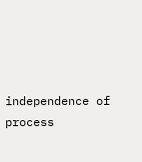independence of process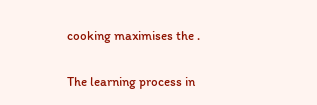cooking maximises the .

The learning process in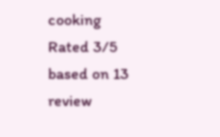cooking
Rated 3/5 based on 13 review